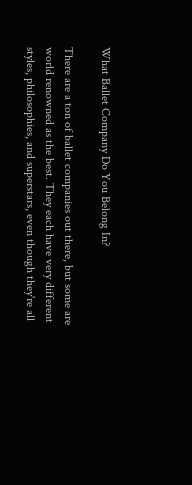What Ballet Company Do You Belong In?

There are a ton of ballet companies out there, but some are world renowned as the best. They each have very different styles, philosophies, and superstars, even though they're all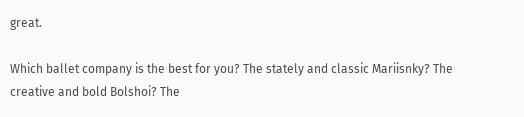great.

Which ballet company is the best for you? The stately and classic Mariisnky? The creative and bold Bolshoi? The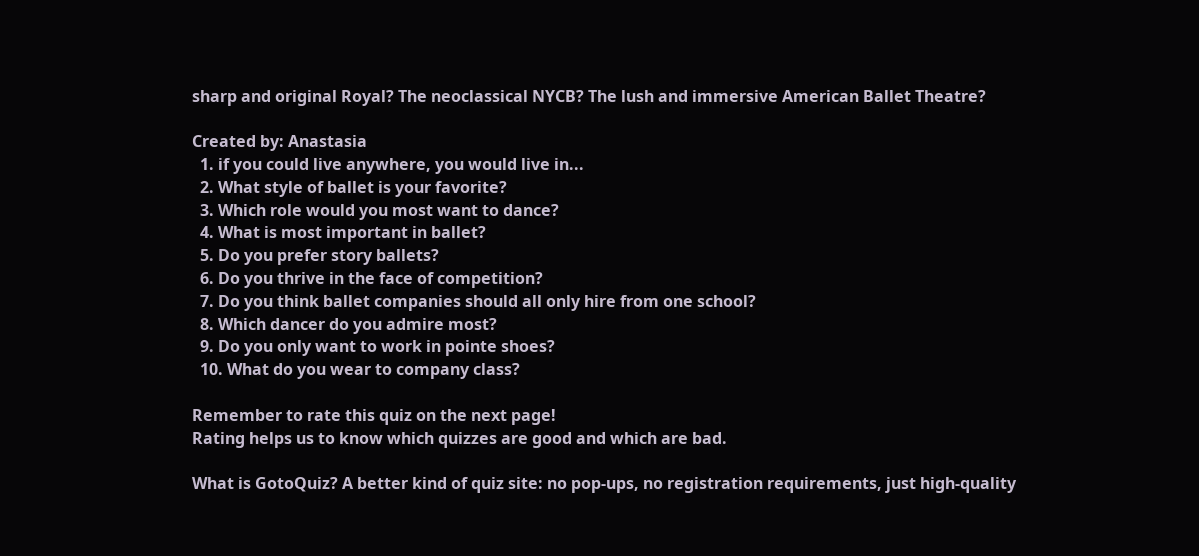sharp and original Royal? The neoclassical NYCB? The lush and immersive American Ballet Theatre?

Created by: Anastasia
  1. if you could live anywhere, you would live in...
  2. What style of ballet is your favorite?
  3. Which role would you most want to dance?
  4. What is most important in ballet?
  5. Do you prefer story ballets?
  6. Do you thrive in the face of competition?
  7. Do you think ballet companies should all only hire from one school?
  8. Which dancer do you admire most?
  9. Do you only want to work in pointe shoes?
  10. What do you wear to company class?

Remember to rate this quiz on the next page!
Rating helps us to know which quizzes are good and which are bad.

What is GotoQuiz? A better kind of quiz site: no pop-ups, no registration requirements, just high-quality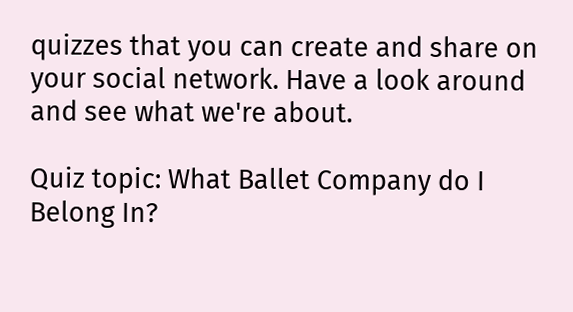quizzes that you can create and share on your social network. Have a look around and see what we're about.

Quiz topic: What Ballet Company do I Belong In?